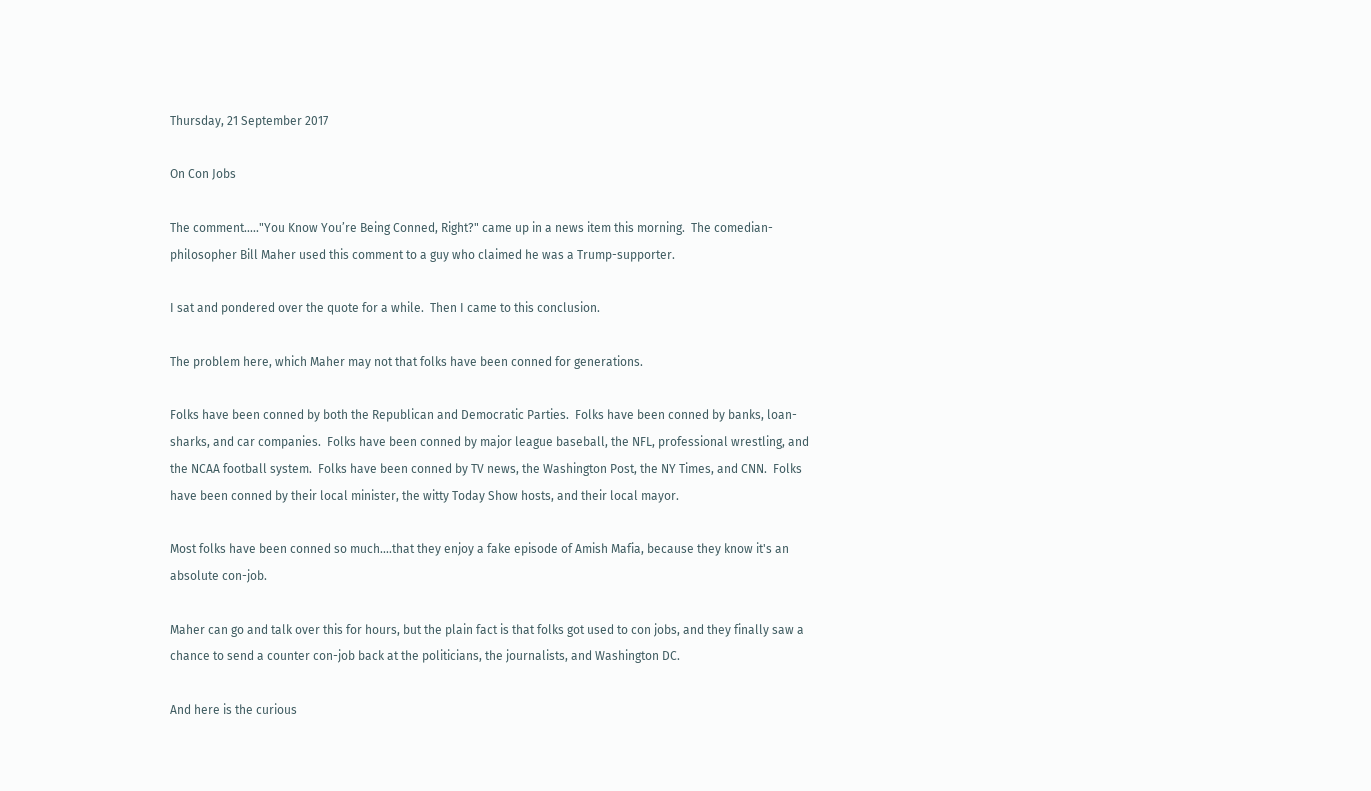Thursday, 21 September 2017

On Con Jobs

The comment....."You Know You’re Being Conned, Right?" came up in a news item this morning.  The comedian-philosopher Bill Maher used this comment to a guy who claimed he was a Trump-supporter.

I sat and pondered over the quote for a while.  Then I came to this conclusion.

The problem here, which Maher may not that folks have been conned for generations.

Folks have been conned by both the Republican and Democratic Parties.  Folks have been conned by banks, loan-sharks, and car companies.  Folks have been conned by major league baseball, the NFL, professional wrestling, and the NCAA football system.  Folks have been conned by TV news, the Washington Post, the NY Times, and CNN.  Folks have been conned by their local minister, the witty Today Show hosts, and their local mayor.

Most folks have been conned so much....that they enjoy a fake episode of Amish Mafia, because they know it's an absolute con-job.

Maher can go and talk over this for hours, but the plain fact is that folks got used to con jobs, and they finally saw a chance to send a counter con-job back at the politicians, the journalists, and Washington DC.

And here is the curious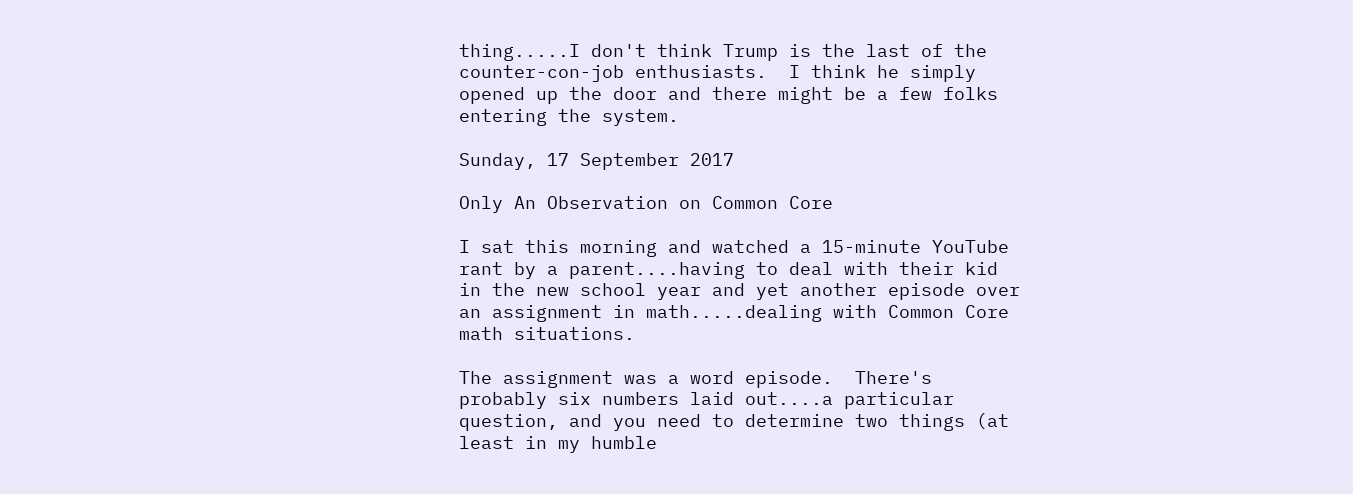thing.....I don't think Trump is the last of the counter-con-job enthusiasts.  I think he simply opened up the door and there might be a few folks entering the system.

Sunday, 17 September 2017

Only An Observation on Common Core

I sat this morning and watched a 15-minute YouTube rant by a parent....having to deal with their kid in the new school year and yet another episode over an assignment in math.....dealing with Common Core math situations.

The assignment was a word episode.  There's probably six numbers laid out....a particular question, and you need to determine two things (at least in my humble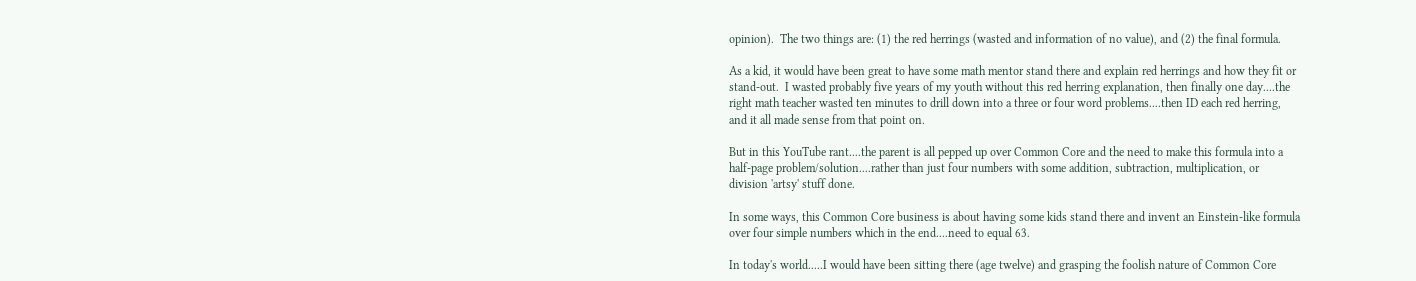opinion).  The two things are: (1) the red herrings (wasted and information of no value), and (2) the final formula.

As a kid, it would have been great to have some math mentor stand there and explain red herrings and how they fit or stand-out.  I wasted probably five years of my youth without this red herring explanation, then finally one day....the right math teacher wasted ten minutes to drill down into a three or four word problems....then ID each red herring, and it all made sense from that point on.

But in this YouTube rant....the parent is all pepped up over Common Core and the need to make this formula into a half-page problem/solution....rather than just four numbers with some addition, subtraction, multiplication, or division 'artsy' stuff done.

In some ways, this Common Core business is about having some kids stand there and invent an Einstein-like formula over four simple numbers which in the end....need to equal 63.

In today's world.....I would have been sitting there (age twelve) and grasping the foolish nature of Common Core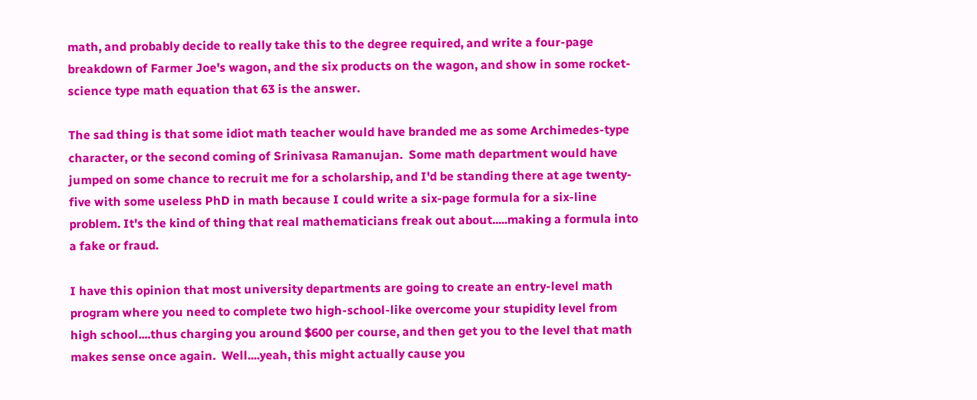math, and probably decide to really take this to the degree required, and write a four-page breakdown of Farmer Joe's wagon, and the six products on the wagon, and show in some rocket-science type math equation that 63 is the answer.

The sad thing is that some idiot math teacher would have branded me as some Archimedes-type character, or the second coming of Srinivasa Ramanujan.  Some math department would have jumped on some chance to recruit me for a scholarship, and I'd be standing there at age twenty-five with some useless PhD in math because I could write a six-page formula for a six-line problem. It's the kind of thing that real mathematicians freak out about.....making a formula into a fake or fraud.

I have this opinion that most university departments are going to create an entry-level math program where you need to complete two high-school-like overcome your stupidity level from high school....thus charging you around $600 per course, and then get you to the level that math makes sense once again.  Well....yeah, this might actually cause you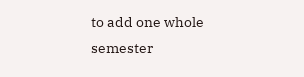to add one whole semester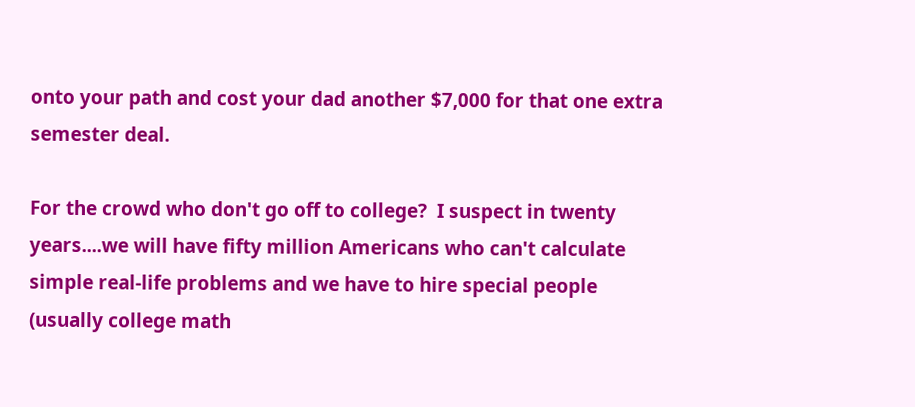onto your path and cost your dad another $7,000 for that one extra semester deal.

For the crowd who don't go off to college?  I suspect in twenty years....we will have fifty million Americans who can't calculate simple real-life problems and we have to hire special people (usually college math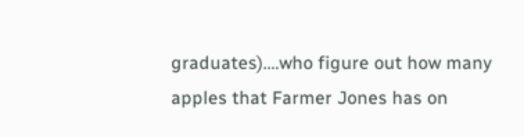graduates)....who figure out how many apples that Farmer Jones has on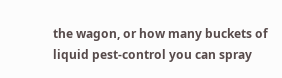the wagon, or how many buckets of liquid pest-control you can spray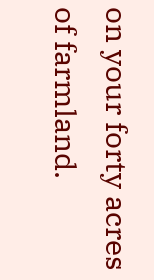on your forty acres of farmland.